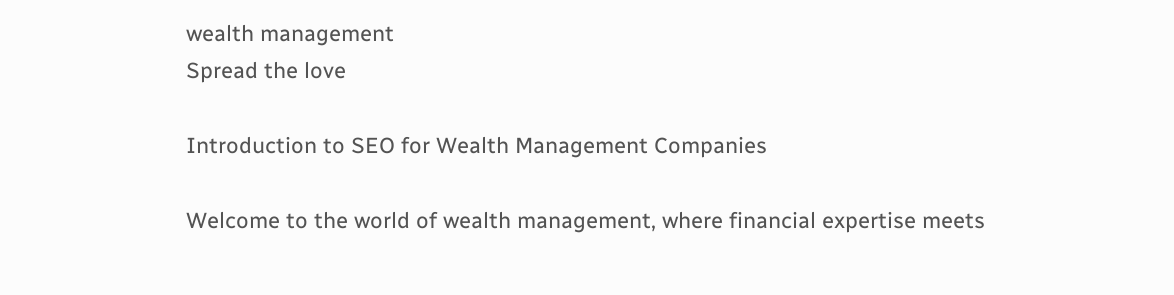wealth management
Spread the love

Introduction to SEO for Wealth Management Companies

Welcome to the world of wealth management, where financial expertise meets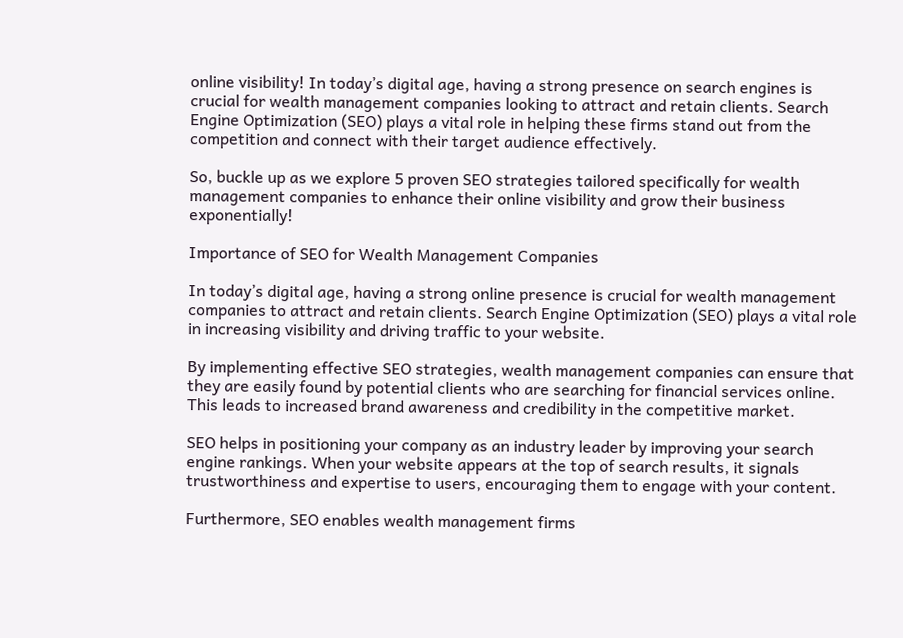online visibility! In today’s digital age, having a strong presence on search engines is crucial for wealth management companies looking to attract and retain clients. Search Engine Optimization (SEO) plays a vital role in helping these firms stand out from the competition and connect with their target audience effectively.

So, buckle up as we explore 5 proven SEO strategies tailored specifically for wealth management companies to enhance their online visibility and grow their business exponentially!

Importance of SEO for Wealth Management Companies

In today’s digital age, having a strong online presence is crucial for wealth management companies to attract and retain clients. Search Engine Optimization (SEO) plays a vital role in increasing visibility and driving traffic to your website.

By implementing effective SEO strategies, wealth management companies can ensure that they are easily found by potential clients who are searching for financial services online. This leads to increased brand awareness and credibility in the competitive market.

SEO helps in positioning your company as an industry leader by improving your search engine rankings. When your website appears at the top of search results, it signals trustworthiness and expertise to users, encouraging them to engage with your content.

Furthermore, SEO enables wealth management firms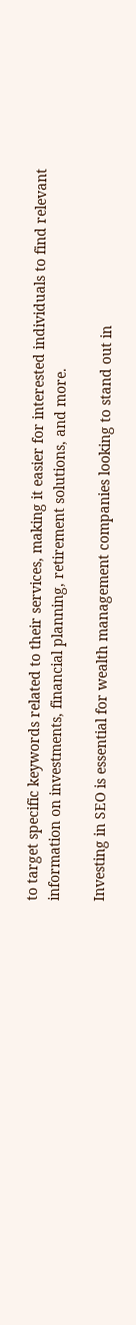to target specific keywords related to their services, making it easier for interested individuals to find relevant information on investments, financial planning, retirement solutions, and more.

Investing in SEO is essential for wealth management companies looking to stand out in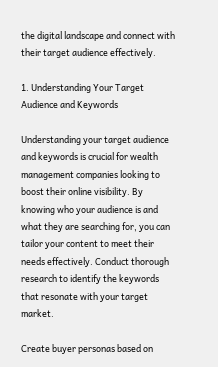the digital landscape and connect with their target audience effectively.

1. Understanding Your Target Audience and Keywords

Understanding your target audience and keywords is crucial for wealth management companies looking to boost their online visibility. By knowing who your audience is and what they are searching for, you can tailor your content to meet their needs effectively. Conduct thorough research to identify the keywords that resonate with your target market.

Create buyer personas based on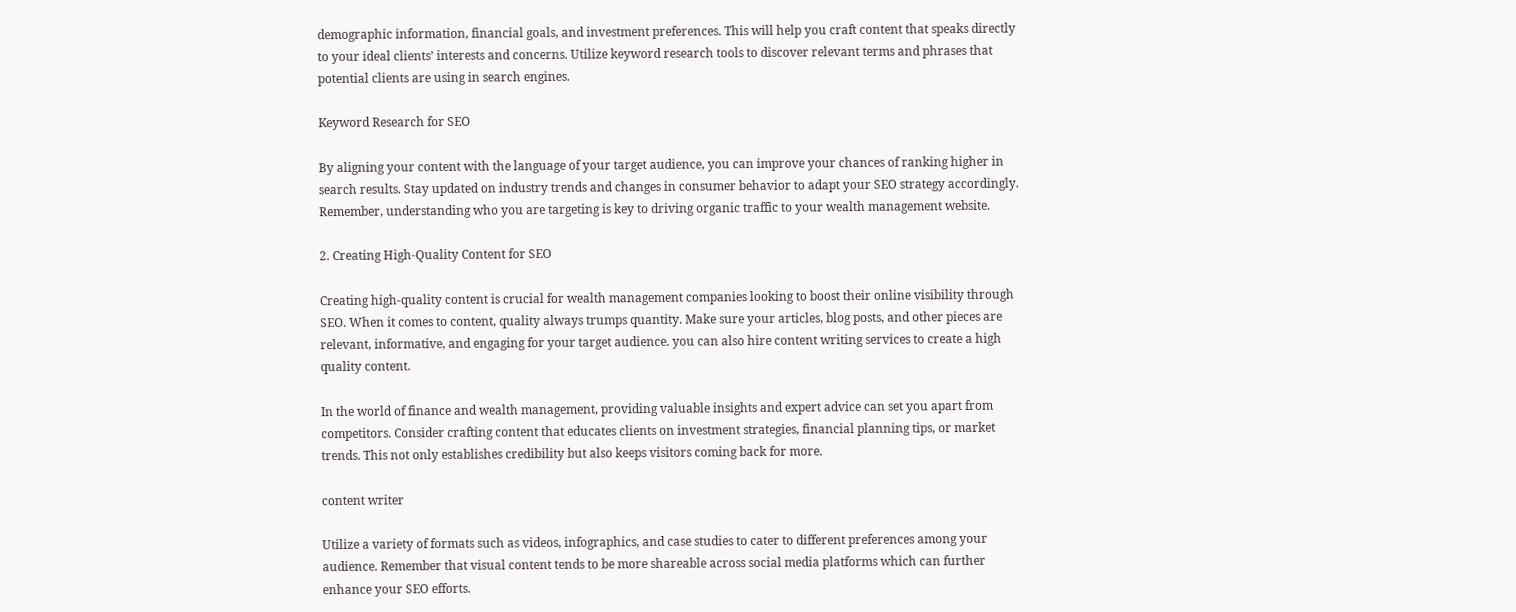demographic information, financial goals, and investment preferences. This will help you craft content that speaks directly to your ideal clients’ interests and concerns. Utilize keyword research tools to discover relevant terms and phrases that potential clients are using in search engines.

Keyword Research for SEO

By aligning your content with the language of your target audience, you can improve your chances of ranking higher in search results. Stay updated on industry trends and changes in consumer behavior to adapt your SEO strategy accordingly. Remember, understanding who you are targeting is key to driving organic traffic to your wealth management website.

2. Creating High-Quality Content for SEO

Creating high-quality content is crucial for wealth management companies looking to boost their online visibility through SEO. When it comes to content, quality always trumps quantity. Make sure your articles, blog posts, and other pieces are relevant, informative, and engaging for your target audience. you can also hire content writing services to create a high quality content.

In the world of finance and wealth management, providing valuable insights and expert advice can set you apart from competitors. Consider crafting content that educates clients on investment strategies, financial planning tips, or market trends. This not only establishes credibility but also keeps visitors coming back for more.

content writer

Utilize a variety of formats such as videos, infographics, and case studies to cater to different preferences among your audience. Remember that visual content tends to be more shareable across social media platforms which can further enhance your SEO efforts.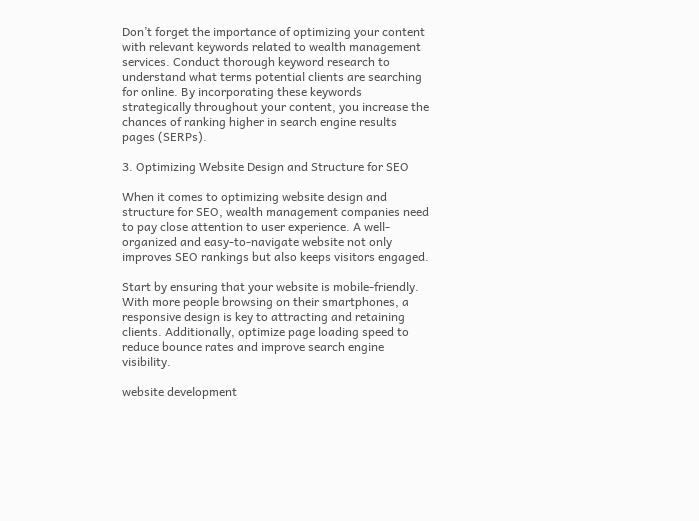Don’t forget the importance of optimizing your content with relevant keywords related to wealth management services. Conduct thorough keyword research to understand what terms potential clients are searching for online. By incorporating these keywords strategically throughout your content, you increase the chances of ranking higher in search engine results pages (SERPs).

3. Optimizing Website Design and Structure for SEO

When it comes to optimizing website design and structure for SEO, wealth management companies need to pay close attention to user experience. A well-organized and easy-to-navigate website not only improves SEO rankings but also keeps visitors engaged.

Start by ensuring that your website is mobile-friendly. With more people browsing on their smartphones, a responsive design is key to attracting and retaining clients. Additionally, optimize page loading speed to reduce bounce rates and improve search engine visibility.

website development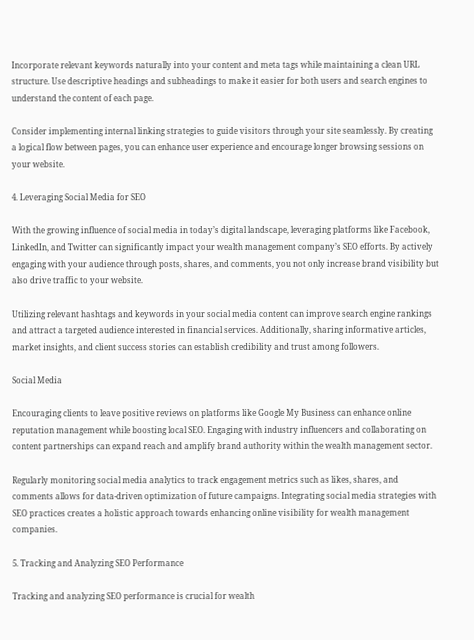Incorporate relevant keywords naturally into your content and meta tags while maintaining a clean URL structure. Use descriptive headings and subheadings to make it easier for both users and search engines to understand the content of each page.

Consider implementing internal linking strategies to guide visitors through your site seamlessly. By creating a logical flow between pages, you can enhance user experience and encourage longer browsing sessions on your website.

4. Leveraging Social Media for SEO

With the growing influence of social media in today’s digital landscape, leveraging platforms like Facebook, LinkedIn, and Twitter can significantly impact your wealth management company’s SEO efforts. By actively engaging with your audience through posts, shares, and comments, you not only increase brand visibility but also drive traffic to your website.

Utilizing relevant hashtags and keywords in your social media content can improve search engine rankings and attract a targeted audience interested in financial services. Additionally, sharing informative articles, market insights, and client success stories can establish credibility and trust among followers.

Social Media

Encouraging clients to leave positive reviews on platforms like Google My Business can enhance online reputation management while boosting local SEO. Engaging with industry influencers and collaborating on content partnerships can expand reach and amplify brand authority within the wealth management sector.

Regularly monitoring social media analytics to track engagement metrics such as likes, shares, and comments allows for data-driven optimization of future campaigns. Integrating social media strategies with SEO practices creates a holistic approach towards enhancing online visibility for wealth management companies.

5. Tracking and Analyzing SEO Performance

Tracking and analyzing SEO performance is crucial for wealth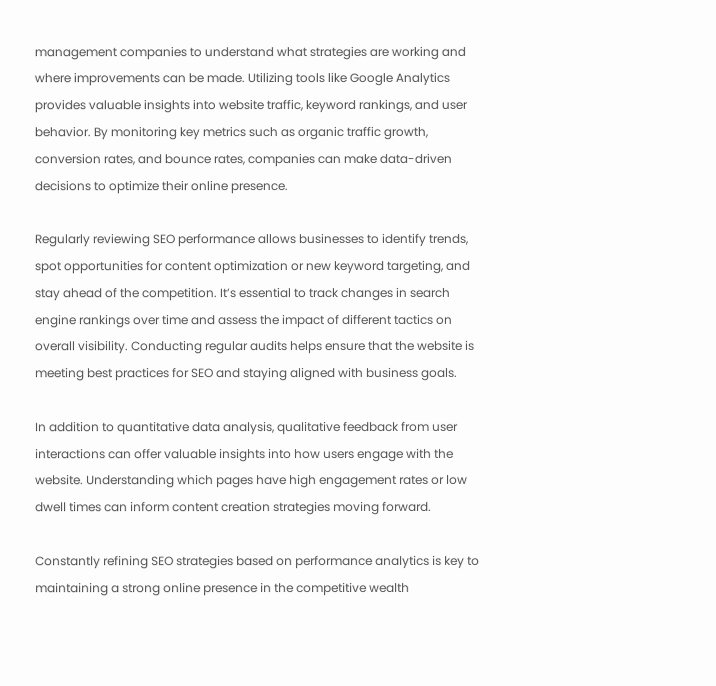management companies to understand what strategies are working and where improvements can be made. Utilizing tools like Google Analytics provides valuable insights into website traffic, keyword rankings, and user behavior. By monitoring key metrics such as organic traffic growth, conversion rates, and bounce rates, companies can make data-driven decisions to optimize their online presence.

Regularly reviewing SEO performance allows businesses to identify trends, spot opportunities for content optimization or new keyword targeting, and stay ahead of the competition. It’s essential to track changes in search engine rankings over time and assess the impact of different tactics on overall visibility. Conducting regular audits helps ensure that the website is meeting best practices for SEO and staying aligned with business goals.

In addition to quantitative data analysis, qualitative feedback from user interactions can offer valuable insights into how users engage with the website. Understanding which pages have high engagement rates or low dwell times can inform content creation strategies moving forward.

Constantly refining SEO strategies based on performance analytics is key to maintaining a strong online presence in the competitive wealth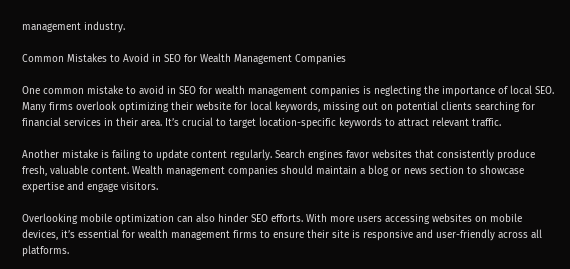management industry.

Common Mistakes to Avoid in SEO for Wealth Management Companies

One common mistake to avoid in SEO for wealth management companies is neglecting the importance of local SEO. Many firms overlook optimizing their website for local keywords, missing out on potential clients searching for financial services in their area. It’s crucial to target location-specific keywords to attract relevant traffic.

Another mistake is failing to update content regularly. Search engines favor websites that consistently produce fresh, valuable content. Wealth management companies should maintain a blog or news section to showcase expertise and engage visitors.

Overlooking mobile optimization can also hinder SEO efforts. With more users accessing websites on mobile devices, it’s essential for wealth management firms to ensure their site is responsive and user-friendly across all platforms.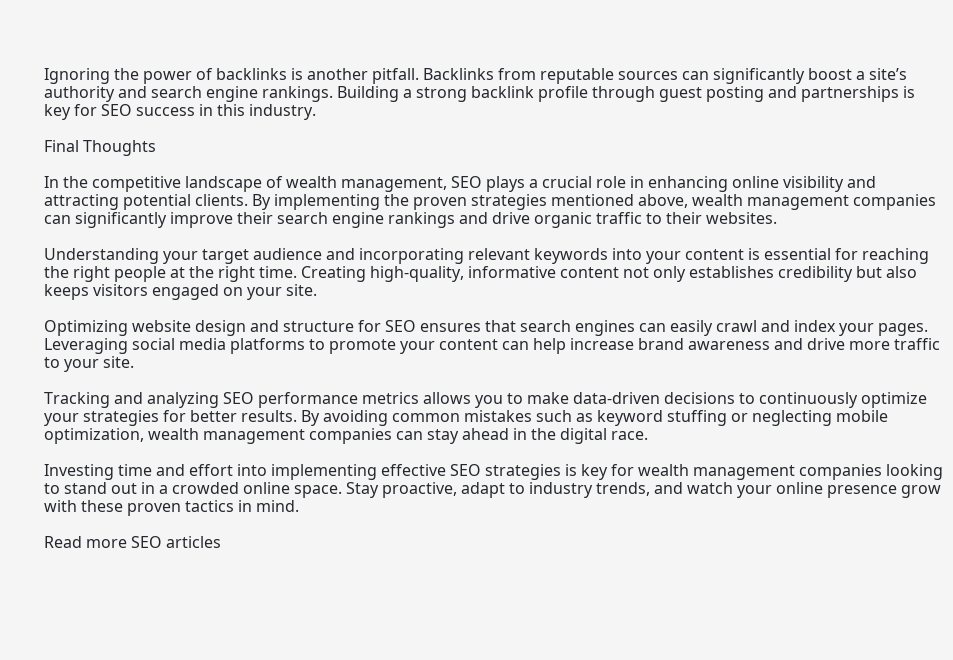Ignoring the power of backlinks is another pitfall. Backlinks from reputable sources can significantly boost a site’s authority and search engine rankings. Building a strong backlink profile through guest posting and partnerships is key for SEO success in this industry.

Final Thoughts

In the competitive landscape of wealth management, SEO plays a crucial role in enhancing online visibility and attracting potential clients. By implementing the proven strategies mentioned above, wealth management companies can significantly improve their search engine rankings and drive organic traffic to their websites.

Understanding your target audience and incorporating relevant keywords into your content is essential for reaching the right people at the right time. Creating high-quality, informative content not only establishes credibility but also keeps visitors engaged on your site.

Optimizing website design and structure for SEO ensures that search engines can easily crawl and index your pages. Leveraging social media platforms to promote your content can help increase brand awareness and drive more traffic to your site.

Tracking and analyzing SEO performance metrics allows you to make data-driven decisions to continuously optimize your strategies for better results. By avoiding common mistakes such as keyword stuffing or neglecting mobile optimization, wealth management companies can stay ahead in the digital race.

Investing time and effort into implementing effective SEO strategies is key for wealth management companies looking to stand out in a crowded online space. Stay proactive, adapt to industry trends, and watch your online presence grow with these proven tactics in mind.

Read more SEO articles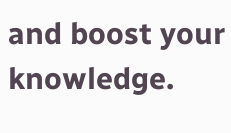and boost your knowledge.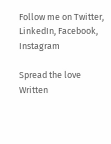Follow me on Twitter, LinkedIn, Facebook, Instagram

Spread the love
Written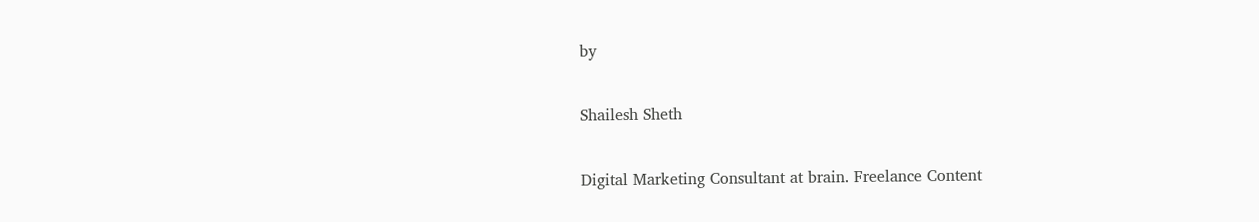by

Shailesh Sheth

Digital Marketing Consultant at brain. Freelance Content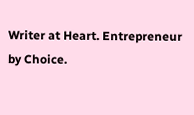Writer at Heart. Entrepreneur by Choice.